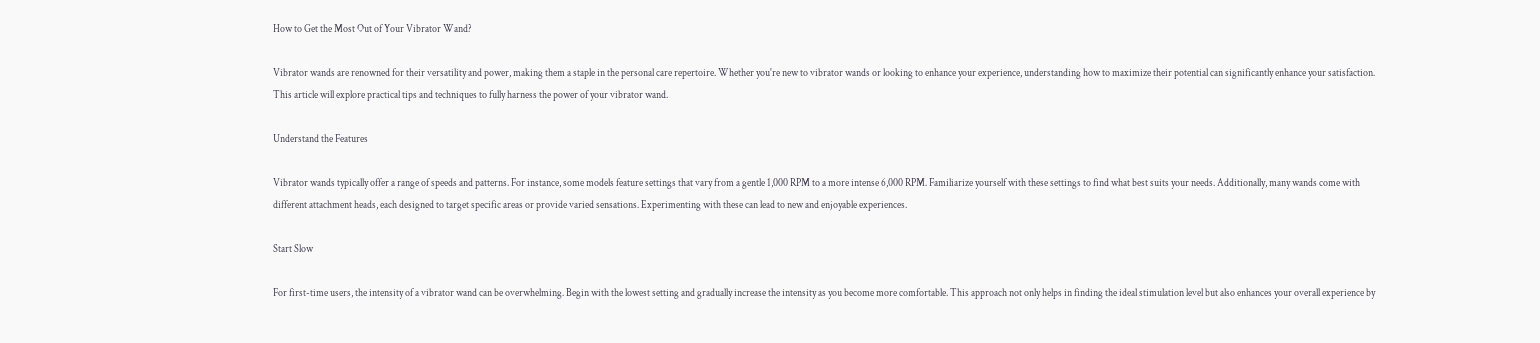How to Get the Most Out of Your Vibrator Wand?

Vibrator wands are renowned for their versatility and power, making them a staple in the personal care repertoire. Whether you're new to vibrator wands or looking to enhance your experience, understanding how to maximize their potential can significantly enhance your satisfaction. This article will explore practical tips and techniques to fully harness the power of your vibrator wand.

Understand the Features

Vibrator wands typically offer a range of speeds and patterns. For instance, some models feature settings that vary from a gentle 1,000 RPM to a more intense 6,000 RPM. Familiarize yourself with these settings to find what best suits your needs. Additionally, many wands come with different attachment heads, each designed to target specific areas or provide varied sensations. Experimenting with these can lead to new and enjoyable experiences.

Start Slow

For first-time users, the intensity of a vibrator wand can be overwhelming. Begin with the lowest setting and gradually increase the intensity as you become more comfortable. This approach not only helps in finding the ideal stimulation level but also enhances your overall experience by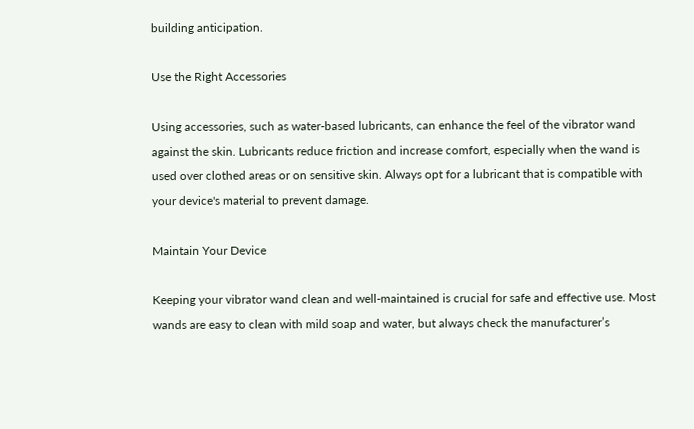building anticipation.

Use the Right Accessories

Using accessories, such as water-based lubricants, can enhance the feel of the vibrator wand against the skin. Lubricants reduce friction and increase comfort, especially when the wand is used over clothed areas or on sensitive skin. Always opt for a lubricant that is compatible with your device's material to prevent damage.

Maintain Your Device

Keeping your vibrator wand clean and well-maintained is crucial for safe and effective use. Most wands are easy to clean with mild soap and water, but always check the manufacturer’s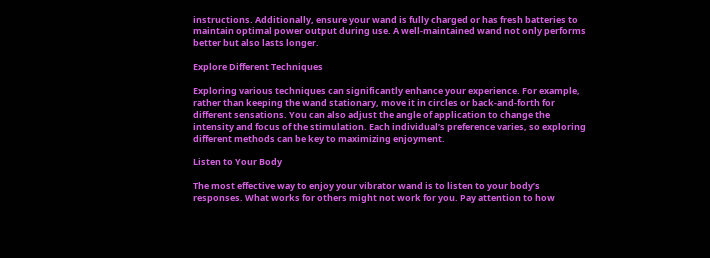instructions. Additionally, ensure your wand is fully charged or has fresh batteries to maintain optimal power output during use. A well-maintained wand not only performs better but also lasts longer.

Explore Different Techniques

Exploring various techniques can significantly enhance your experience. For example, rather than keeping the wand stationary, move it in circles or back-and-forth for different sensations. You can also adjust the angle of application to change the intensity and focus of the stimulation. Each individual’s preference varies, so exploring different methods can be key to maximizing enjoyment.

Listen to Your Body

The most effective way to enjoy your vibrator wand is to listen to your body’s responses. What works for others might not work for you. Pay attention to how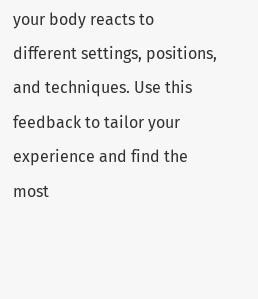your body reacts to different settings, positions, and techniques. Use this feedback to tailor your experience and find the most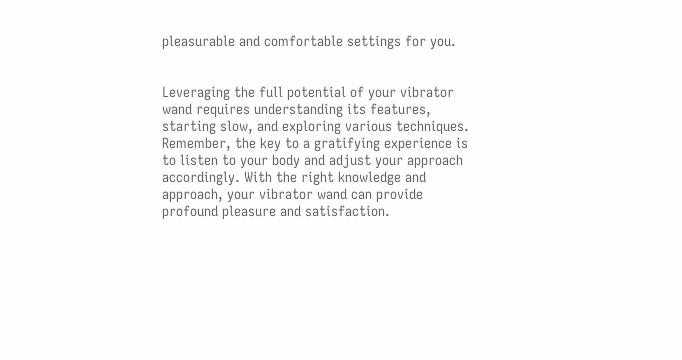pleasurable and comfortable settings for you.


Leveraging the full potential of your vibrator wand requires understanding its features, starting slow, and exploring various techniques. Remember, the key to a gratifying experience is to listen to your body and adjust your approach accordingly. With the right knowledge and approach, your vibrator wand can provide profound pleasure and satisfaction.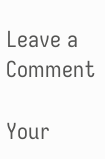Leave a Comment

Your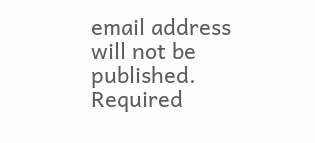email address will not be published. Required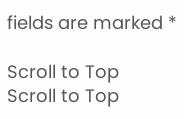fields are marked *

Scroll to Top
Scroll to Top